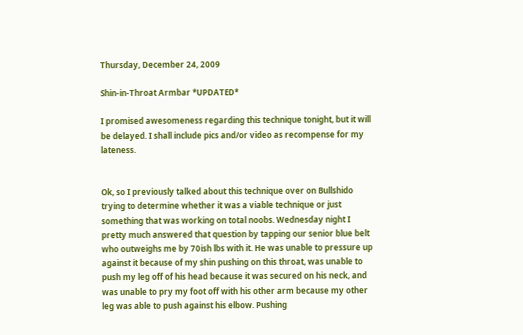Thursday, December 24, 2009

Shin-in-Throat Armbar *UPDATED*

I promised awesomeness regarding this technique tonight, but it will be delayed. I shall include pics and/or video as recompense for my lateness.


Ok, so I previously talked about this technique over on Bullshido trying to determine whether it was a viable technique or just something that was working on total noobs. Wednesday night I pretty much answered that question by tapping our senior blue belt who outweighs me by 70ish lbs with it. He was unable to pressure up against it because of my shin pushing on this throat, was unable to push my leg off of his head because it was secured on his neck, and was unable to pry my foot off with his other arm because my other leg was able to push against his elbow. Pushing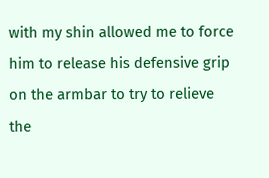with my shin allowed me to force him to release his defensive grip on the armbar to try to relieve the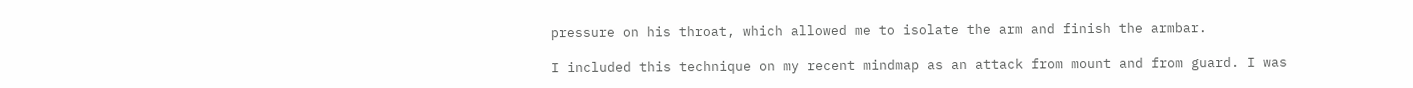pressure on his throat, which allowed me to isolate the arm and finish the armbar.

I included this technique on my recent mindmap as an attack from mount and from guard. I was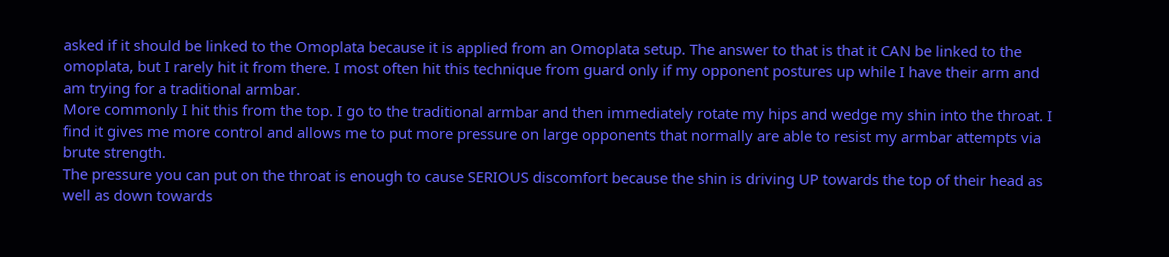asked if it should be linked to the Omoplata because it is applied from an Omoplata setup. The answer to that is that it CAN be linked to the omoplata, but I rarely hit it from there. I most often hit this technique from guard only if my opponent postures up while I have their arm and am trying for a traditional armbar.
More commonly I hit this from the top. I go to the traditional armbar and then immediately rotate my hips and wedge my shin into the throat. I find it gives me more control and allows me to put more pressure on large opponents that normally are able to resist my armbar attempts via brute strength.
The pressure you can put on the throat is enough to cause SERIOUS discomfort because the shin is driving UP towards the top of their head as well as down towards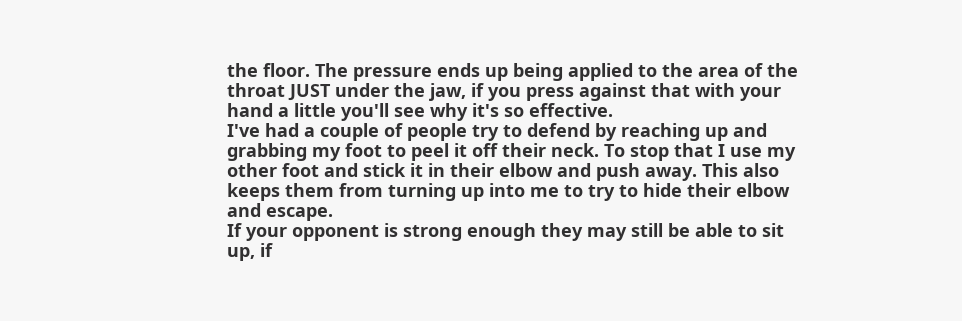the floor. The pressure ends up being applied to the area of the throat JUST under the jaw, if you press against that with your hand a little you'll see why it's so effective.
I've had a couple of people try to defend by reaching up and grabbing my foot to peel it off their neck. To stop that I use my other foot and stick it in their elbow and push away. This also keeps them from turning up into me to try to hide their elbow and escape.
If your opponent is strong enough they may still be able to sit up, if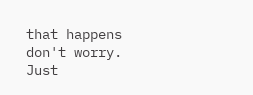that happens don't worry. Just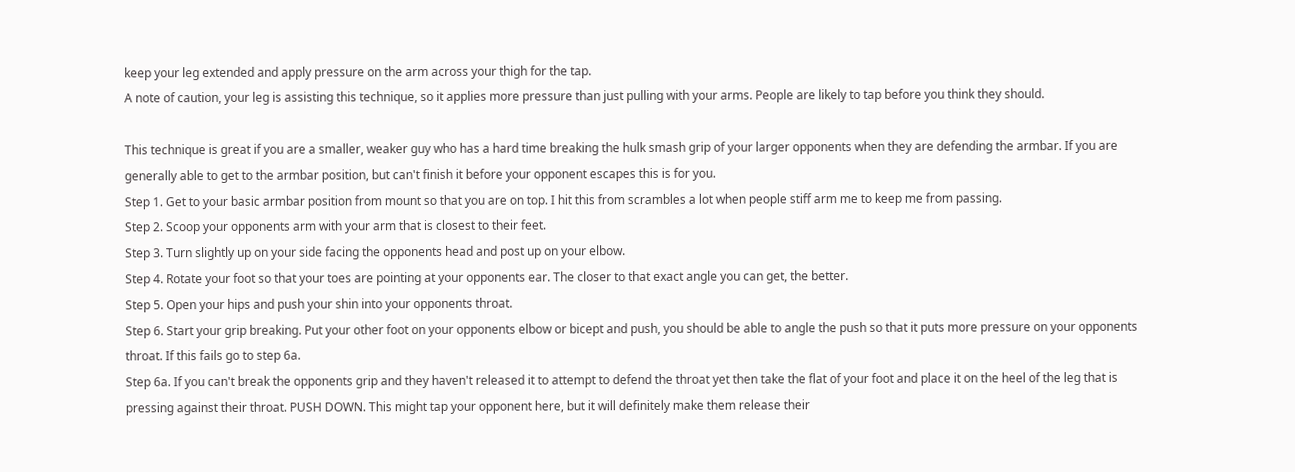keep your leg extended and apply pressure on the arm across your thigh for the tap.
A note of caution, your leg is assisting this technique, so it applies more pressure than just pulling with your arms. People are likely to tap before you think they should.

This technique is great if you are a smaller, weaker guy who has a hard time breaking the hulk smash grip of your larger opponents when they are defending the armbar. If you are generally able to get to the armbar position, but can't finish it before your opponent escapes this is for you.
Step 1. Get to your basic armbar position from mount so that you are on top. I hit this from scrambles a lot when people stiff arm me to keep me from passing.
Step 2. Scoop your opponents arm with your arm that is closest to their feet.
Step 3. Turn slightly up on your side facing the opponents head and post up on your elbow.
Step 4. Rotate your foot so that your toes are pointing at your opponents ear. The closer to that exact angle you can get, the better.
Step 5. Open your hips and push your shin into your opponents throat.
Step 6. Start your grip breaking. Put your other foot on your opponents elbow or bicept and push, you should be able to angle the push so that it puts more pressure on your opponents throat. If this fails go to step 6a.
Step 6a. If you can't break the opponents grip and they haven't released it to attempt to defend the throat yet then take the flat of your foot and place it on the heel of the leg that is pressing against their throat. PUSH DOWN. This might tap your opponent here, but it will definitely make them release their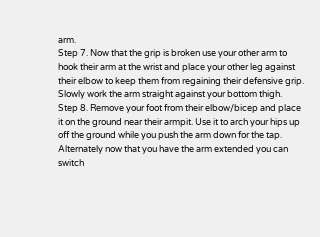arm.
Step 7. Now that the grip is broken use your other arm to hook their arm at the wrist and place your other leg against their elbow to keep them from regaining their defensive grip. Slowly work the arm straight against your bottom thigh.
Step 8. Remove your foot from their elbow/bicep and place it on the ground near their armpit. Use it to arch your hips up off the ground while you push the arm down for the tap. Alternately now that you have the arm extended you can switch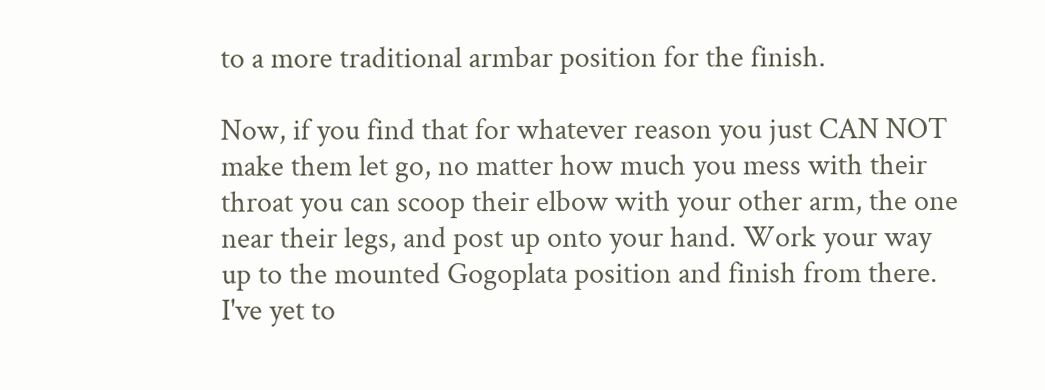to a more traditional armbar position for the finish.

Now, if you find that for whatever reason you just CAN NOT make them let go, no matter how much you mess with their throat you can scoop their elbow with your other arm, the one near their legs, and post up onto your hand. Work your way up to the mounted Gogoplata position and finish from there. I've yet to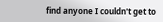find anyone I couldn't get to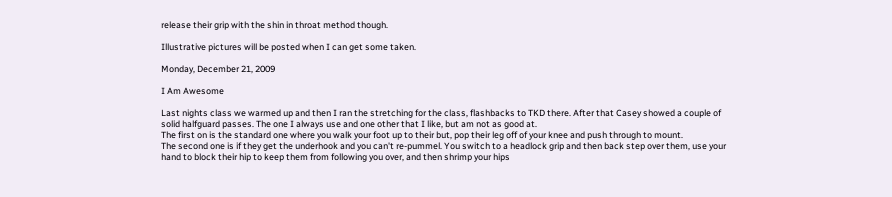release their grip with the shin in throat method though.

Illustrative pictures will be posted when I can get some taken.

Monday, December 21, 2009

I Am Awesome

Last nights class we warmed up and then I ran the stretching for the class, flashbacks to TKD there. After that Casey showed a couple of solid halfguard passes. The one I always use and one other that I like, but am not as good at.
The first on is the standard one where you walk your foot up to their but, pop their leg off of your knee and push through to mount.
The second one is if they get the underhook and you can't re-pummel. You switch to a headlock grip and then back step over them, use your hand to block their hip to keep them from following you over, and then shrimp your hips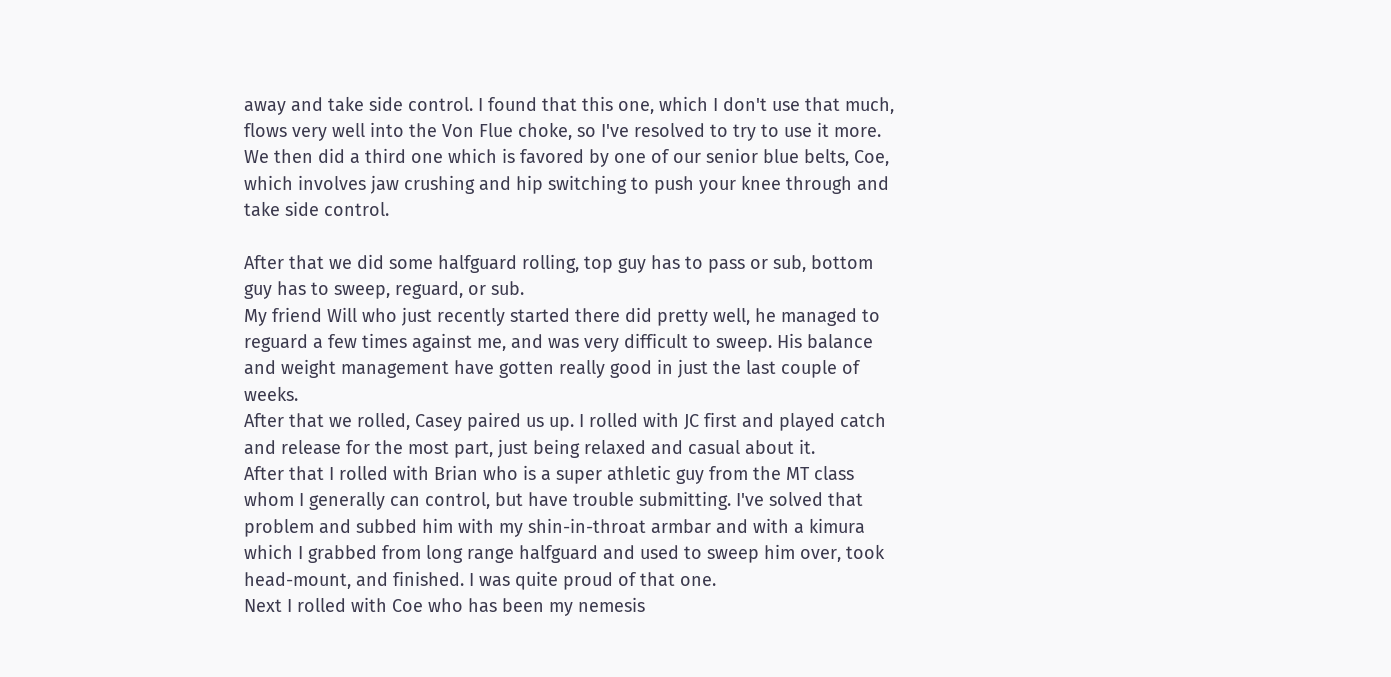away and take side control. I found that this one, which I don't use that much, flows very well into the Von Flue choke, so I've resolved to try to use it more.
We then did a third one which is favored by one of our senior blue belts, Coe, which involves jaw crushing and hip switching to push your knee through and take side control.

After that we did some halfguard rolling, top guy has to pass or sub, bottom guy has to sweep, reguard, or sub.
My friend Will who just recently started there did pretty well, he managed to reguard a few times against me, and was very difficult to sweep. His balance and weight management have gotten really good in just the last couple of weeks.
After that we rolled, Casey paired us up. I rolled with JC first and played catch and release for the most part, just being relaxed and casual about it.
After that I rolled with Brian who is a super athletic guy from the MT class whom I generally can control, but have trouble submitting. I've solved that problem and subbed him with my shin-in-throat armbar and with a kimura which I grabbed from long range halfguard and used to sweep him over, took head-mount, and finished. I was quite proud of that one.
Next I rolled with Coe who has been my nemesis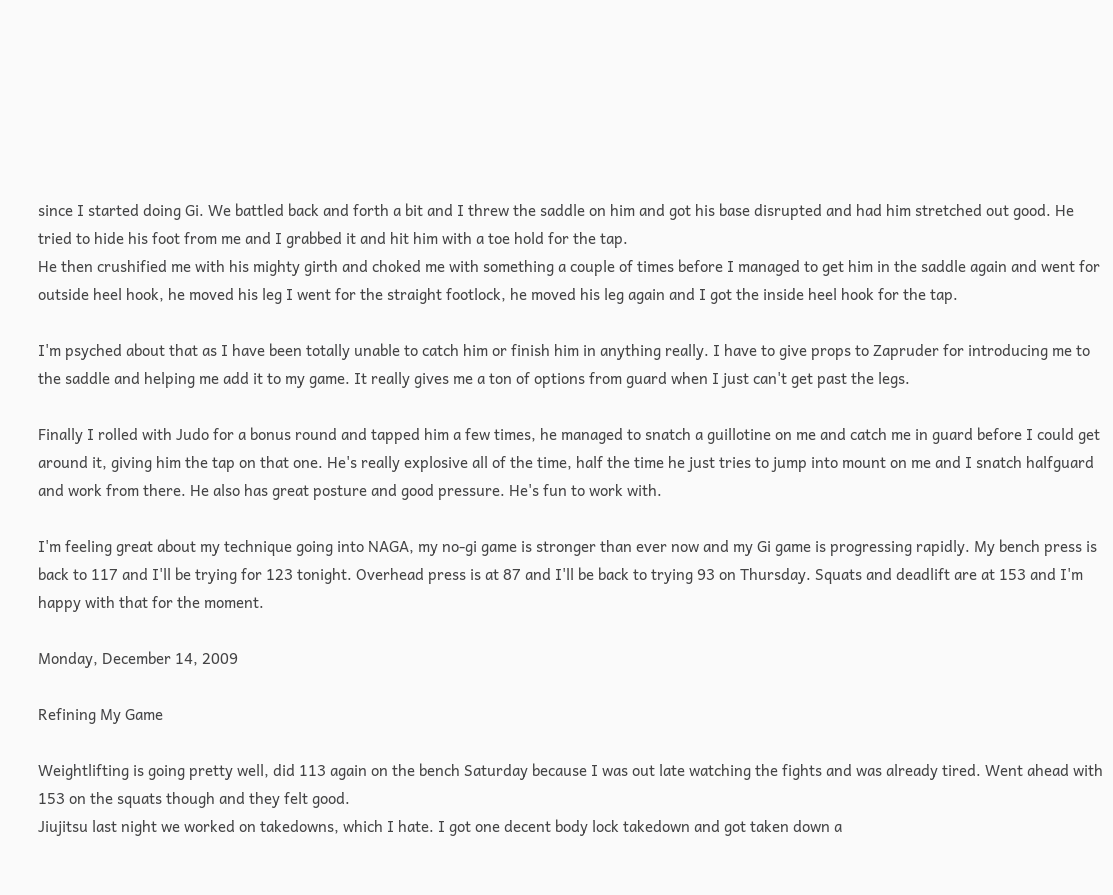since I started doing Gi. We battled back and forth a bit and I threw the saddle on him and got his base disrupted and had him stretched out good. He tried to hide his foot from me and I grabbed it and hit him with a toe hold for the tap.
He then crushified me with his mighty girth and choked me with something a couple of times before I managed to get him in the saddle again and went for outside heel hook, he moved his leg I went for the straight footlock, he moved his leg again and I got the inside heel hook for the tap.

I'm psyched about that as I have been totally unable to catch him or finish him in anything really. I have to give props to Zapruder for introducing me to the saddle and helping me add it to my game. It really gives me a ton of options from guard when I just can't get past the legs.

Finally I rolled with Judo for a bonus round and tapped him a few times, he managed to snatch a guillotine on me and catch me in guard before I could get around it, giving him the tap on that one. He's really explosive all of the time, half the time he just tries to jump into mount on me and I snatch halfguard and work from there. He also has great posture and good pressure. He's fun to work with.

I'm feeling great about my technique going into NAGA, my no-gi game is stronger than ever now and my Gi game is progressing rapidly. My bench press is back to 117 and I'll be trying for 123 tonight. Overhead press is at 87 and I'll be back to trying 93 on Thursday. Squats and deadlift are at 153 and I'm happy with that for the moment.

Monday, December 14, 2009

Refining My Game

Weightlifting is going pretty well, did 113 again on the bench Saturday because I was out late watching the fights and was already tired. Went ahead with 153 on the squats though and they felt good.
Jiujitsu last night we worked on takedowns, which I hate. I got one decent body lock takedown and got taken down a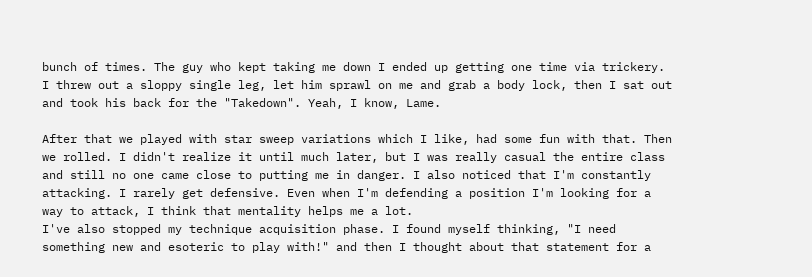bunch of times. The guy who kept taking me down I ended up getting one time via trickery. I threw out a sloppy single leg, let him sprawl on me and grab a body lock, then I sat out and took his back for the "Takedown". Yeah, I know, Lame.

After that we played with star sweep variations which I like, had some fun with that. Then we rolled. I didn't realize it until much later, but I was really casual the entire class and still no one came close to putting me in danger. I also noticed that I'm constantly attacking. I rarely get defensive. Even when I'm defending a position I'm looking for a way to attack, I think that mentality helps me a lot.
I've also stopped my technique acquisition phase. I found myself thinking, "I need something new and esoteric to play with!" and then I thought about that statement for a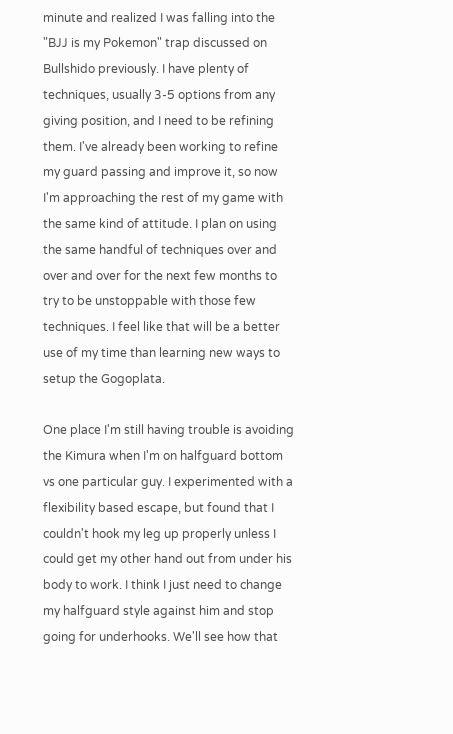minute and realized I was falling into the "BJJ is my Pokemon" trap discussed on Bullshido previously. I have plenty of techniques, usually 3-5 options from any giving position, and I need to be refining them. I've already been working to refine my guard passing and improve it, so now I'm approaching the rest of my game with the same kind of attitude. I plan on using the same handful of techniques over and over and over for the next few months to try to be unstoppable with those few techniques. I feel like that will be a better use of my time than learning new ways to setup the Gogoplata.

One place I'm still having trouble is avoiding the Kimura when I'm on halfguard bottom vs one particular guy. I experimented with a flexibility based escape, but found that I couldn't hook my leg up properly unless I could get my other hand out from under his body to work. I think I just need to change my halfguard style against him and stop going for underhooks. We'll see how that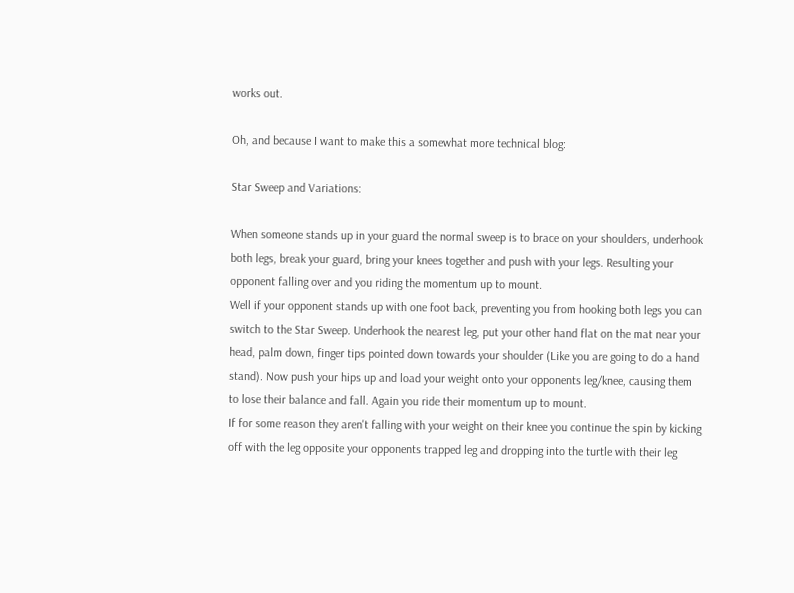works out.

Oh, and because I want to make this a somewhat more technical blog:

Star Sweep and Variations:

When someone stands up in your guard the normal sweep is to brace on your shoulders, underhook both legs, break your guard, bring your knees together and push with your legs. Resulting your opponent falling over and you riding the momentum up to mount.
Well if your opponent stands up with one foot back, preventing you from hooking both legs you can switch to the Star Sweep. Underhook the nearest leg, put your other hand flat on the mat near your head, palm down, finger tips pointed down towards your shoulder (Like you are going to do a hand stand). Now push your hips up and load your weight onto your opponents leg/knee, causing them to lose their balance and fall. Again you ride their momentum up to mount.
If for some reason they aren't falling with your weight on their knee you continue the spin by kicking off with the leg opposite your opponents trapped leg and dropping into the turtle with their leg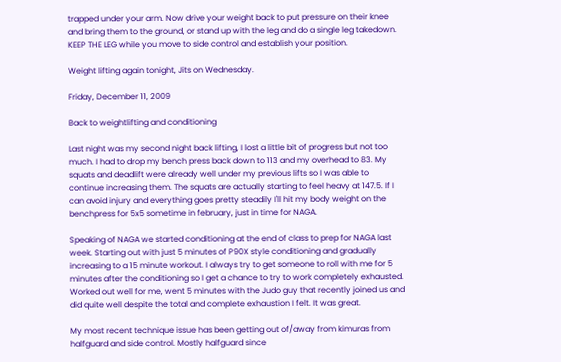trapped under your arm. Now drive your weight back to put pressure on their knee and bring them to the ground, or stand up with the leg and do a single leg takedown.
KEEP THE LEG while you move to side control and establish your position.

Weight lifting again tonight, Jits on Wednesday.

Friday, December 11, 2009

Back to weightlifting and conditioning

Last night was my second night back lifting, I lost a little bit of progress but not too much. I had to drop my bench press back down to 113 and my overhead to 83. My squats and deadlift were already well under my previous lifts so I was able to continue increasing them. The squats are actually starting to feel heavy at 147.5. If I can avoid injury and everything goes pretty steadily I'll hit my body weight on the benchpress for 5x5 sometime in february, just in time for NAGA.

Speaking of NAGA we started conditioning at the end of class to prep for NAGA last week. Starting out with just 5 minutes of P90X style conditioning and gradually increasing to a 15 minute workout. I always try to get someone to roll with me for 5 minutes after the conditioning so I get a chance to try to work completely exhausted. Worked out well for me, went 5 minutes with the Judo guy that recently joined us and did quite well despite the total and complete exhaustion I felt. It was great.

My most recent technique issue has been getting out of/away from kimuras from halfguard and side control. Mostly halfguard since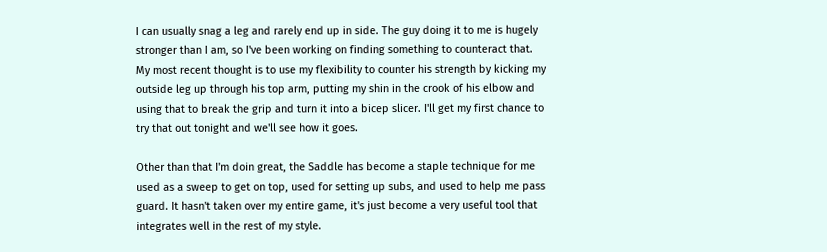I can usually snag a leg and rarely end up in side. The guy doing it to me is hugely stronger than I am, so I've been working on finding something to counteract that. My most recent thought is to use my flexibility to counter his strength by kicking my outside leg up through his top arm, putting my shin in the crook of his elbow and using that to break the grip and turn it into a bicep slicer. I'll get my first chance to try that out tonight and we'll see how it goes.

Other than that I'm doin great, the Saddle has become a staple technique for me used as a sweep to get on top, used for setting up subs, and used to help me pass guard. It hasn't taken over my entire game, it's just become a very useful tool that integrates well in the rest of my style.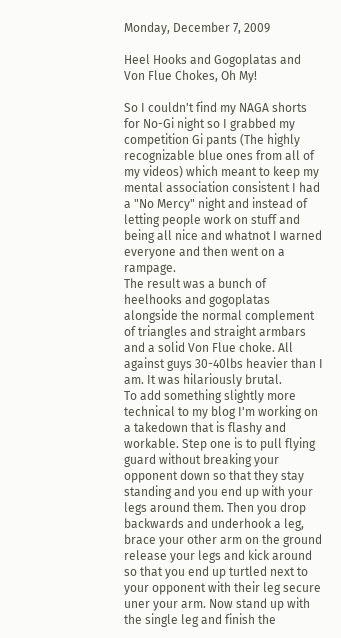Monday, December 7, 2009

Heel Hooks and Gogoplatas and Von Flue Chokes, Oh My!

So I couldn't find my NAGA shorts for No-Gi night so I grabbed my competition Gi pants (The highly recognizable blue ones from all of my videos) which meant to keep my mental association consistent I had a "No Mercy" night and instead of letting people work on stuff and being all nice and whatnot I warned everyone and then went on a rampage.
The result was a bunch of heelhooks and gogoplatas alongside the normal complement of triangles and straight armbars and a solid Von Flue choke. All against guys 30-40lbs heavier than I am. It was hilariously brutal.
To add something slightly more technical to my blog I'm working on a takedown that is flashy and workable. Step one is to pull flying guard without breaking your opponent down so that they stay standing and you end up with your legs around them. Then you drop backwards and underhook a leg, brace your other arm on the ground release your legs and kick around so that you end up turtled next to your opponent with their leg secure uner your arm. Now stand up with the single leg and finish the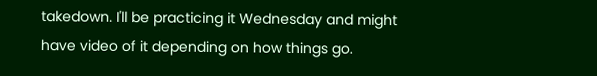takedown. I'll be practicing it Wednesday and might have video of it depending on how things go.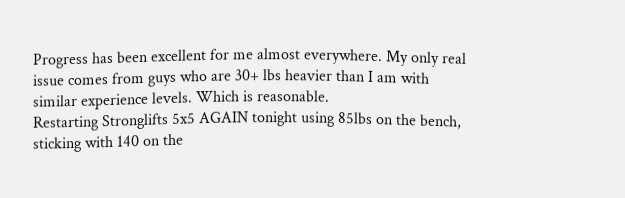Progress has been excellent for me almost everywhere. My only real issue comes from guys who are 30+ lbs heavier than I am with similar experience levels. Which is reasonable.
Restarting Stronglifts 5x5 AGAIN tonight using 85lbs on the bench, sticking with 140 on the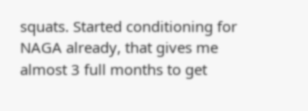squats. Started conditioning for NAGA already, that gives me almost 3 full months to get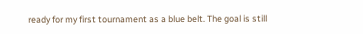ready for my first tournament as a blue belt. The goal is still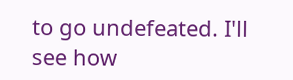to go undefeated. I'll see how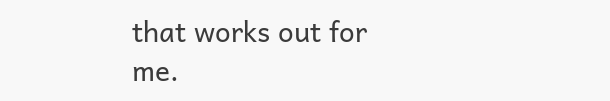that works out for me.